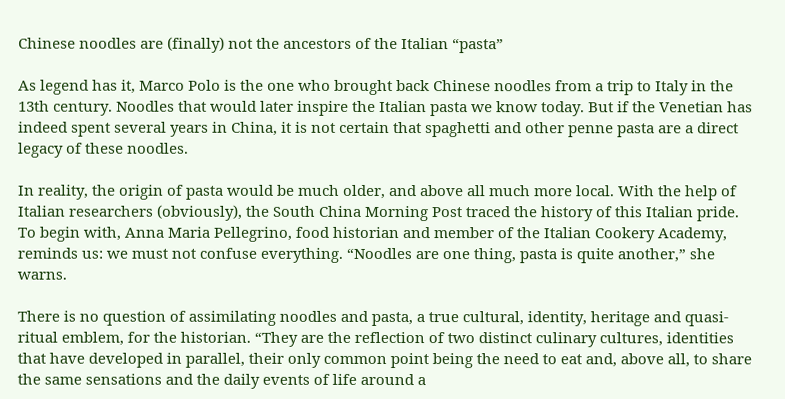Chinese noodles are (finally) not the ancestors of the Italian “pasta”

As legend has it, Marco Polo is the one who brought back Chinese noodles from a trip to Italy in the 13th century. Noodles that would later inspire the Italian pasta we know today. But if the Venetian has indeed spent several years in China, it is not certain that spaghetti and other penne pasta are a direct legacy of these noodles.

In reality, the origin of pasta would be much older, and above all much more local. With the help of Italian researchers (obviously), the South China Morning Post traced the history of this Italian pride. To begin with, Anna Maria Pellegrino, food historian and member of the Italian Cookery Academy, reminds us: we must not confuse everything. “Noodles are one thing, pasta is quite another,” she warns.

There is no question of assimilating noodles and pasta, a true cultural, identity, heritage and quasi-ritual emblem, for the historian. “They are the reflection of two distinct culinary cultures, identities that have developed in parallel, their only common point being the need to eat and, above all, to share the same sensations and the daily events of life around a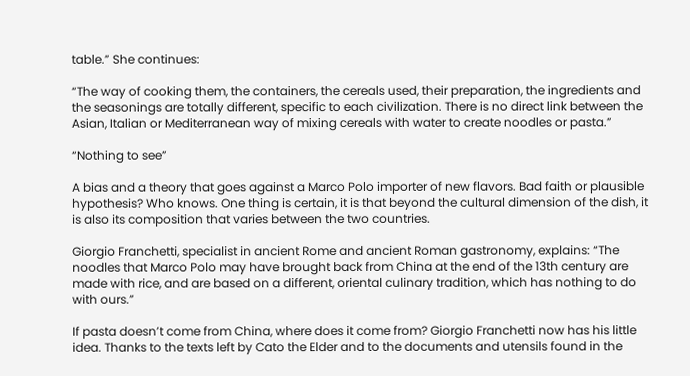table.” She continues:

“The way of cooking them, the containers, the cereals used, their preparation, the ingredients and the seasonings are totally different, specific to each civilization. There is no direct link between the Asian, Italian or Mediterranean way of mixing cereals with water to create noodles or pasta.”

“Nothing to see”

A bias and a theory that goes against a Marco Polo importer of new flavors. Bad faith or plausible hypothesis? Who knows. One thing is certain, it is that beyond the cultural dimension of the dish, it is also its composition that varies between the two countries.

Giorgio Franchetti, specialist in ancient Rome and ancient Roman gastronomy, explains: “The noodles that Marco Polo may have brought back from China at the end of the 13th century are made with rice, and are based on a different, oriental culinary tradition, which has nothing to do with ours.”

If pasta doesn’t come from China, where does it come from? Giorgio Franchetti now has his little idea. Thanks to the texts left by Cato the Elder and to the documents and utensils found in the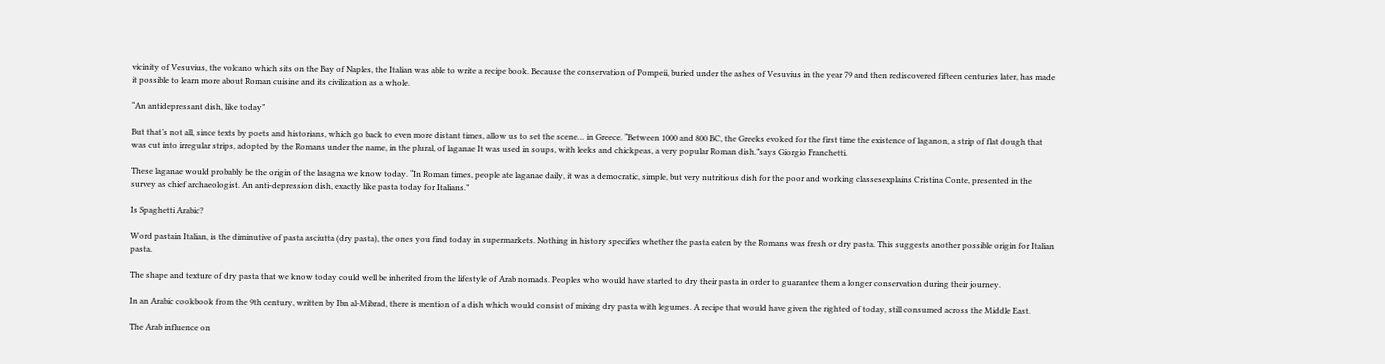vicinity of Vesuvius, the volcano which sits on the Bay of Naples, the Italian was able to write a recipe book. Because the conservation of Pompeii, buried under the ashes of Vesuvius in the year 79 and then rediscovered fifteen centuries later, has made it possible to learn more about Roman cuisine and its civilization as a whole.

“An antidepressant dish, like today”

But that’s not all, since texts by poets and historians, which go back to even more distant times, allow us to set the scene… in Greece. “Between 1000 and 800 BC, the Greeks evoked for the first time the existence of laganon, a strip of flat dough that was cut into irregular strips, adopted by the Romans under the name, in the plural, of laganae It was used in soups, with leeks and chickpeas, a very popular Roman dish.”says Giorgio Franchetti.

These laganae would probably be the origin of the lasagna we know today. “In Roman times, people ate laganae daily, it was a democratic, simple, but very nutritious dish for the poor and working classesexplains Cristina Conte, presented in the survey as chief archaeologist. An anti-depression dish, exactly like pasta today for Italians.”

Is Spaghetti Arabic?

Word pastain Italian, is the diminutive of pasta asciutta (dry pasta), the ones you find today in supermarkets. Nothing in history specifies whether the pasta eaten by the Romans was fresh or dry pasta. This suggests another possible origin for Italian pasta.

The shape and texture of dry pasta that we know today could well be inherited from the lifestyle of Arab nomads. Peoples who would have started to dry their pasta in order to guarantee them a longer conservation during their journey.

In an Arabic cookbook from the 9th century, written by Ibn al-Mibrad, there is mention of a dish which would consist of mixing dry pasta with legumes. A recipe that would have given the righted of today, still consumed across the Middle East.

The Arab influence on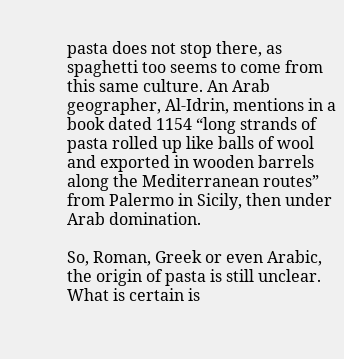pasta does not stop there, as spaghetti too seems to come from this same culture. An Arab geographer, Al-Idrin, mentions in a book dated 1154 “long strands of pasta rolled up like balls of wool and exported in wooden barrels along the Mediterranean routes” from Palermo in Sicily, then under Arab domination.

So, Roman, Greek or even Arabic, the origin of pasta is still unclear. What is certain is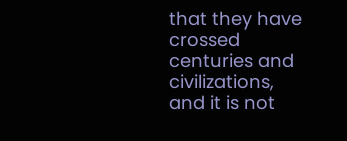that they have crossed centuries and civilizations, and it is not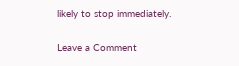likely to stop immediately.

Leave a Comment